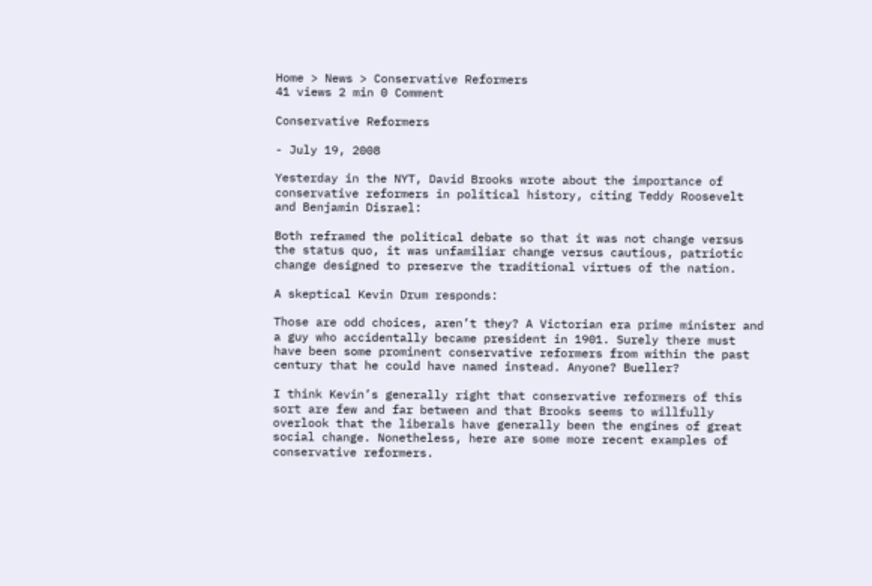Home > News > Conservative Reformers
41 views 2 min 0 Comment

Conservative Reformers

- July 19, 2008

Yesterday in the NYT, David Brooks wrote about the importance of conservative reformers in political history, citing Teddy Roosevelt and Benjamin Disrael:

Both reframed the political debate so that it was not change versus the status quo, it was unfamiliar change versus cautious, patriotic change designed to preserve the traditional virtues of the nation.

A skeptical Kevin Drum responds:

Those are odd choices, aren’t they? A Victorian era prime minister and a guy who accidentally became president in 1901. Surely there must have been some prominent conservative reformers from within the past century that he could have named instead. Anyone? Bueller?

I think Kevin’s generally right that conservative reformers of this sort are few and far between and that Brooks seems to willfully overlook that the liberals have generally been the engines of great social change. Nonetheless, here are some more recent examples of conservative reformers.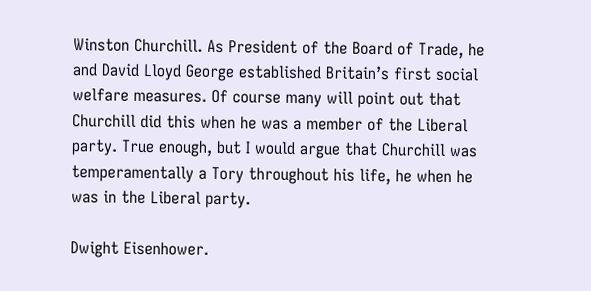Winston Churchill. As President of the Board of Trade, he and David Lloyd George established Britain’s first social welfare measures. Of course many will point out that Churchill did this when he was a member of the Liberal party. True enough, but I would argue that Churchill was temperamentally a Tory throughout his life, he when he was in the Liberal party.

Dwight Eisenhower.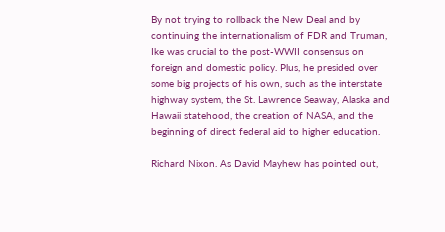By not trying to rollback the New Deal and by continuing the internationalism of FDR and Truman, Ike was crucial to the post-WWII consensus on foreign and domestic policy. Plus, he presided over some big projects of his own, such as the interstate highway system, the St. Lawrence Seaway, Alaska and Hawaii statehood, the creation of NASA, and the beginning of direct federal aid to higher education.

Richard Nixon. As David Mayhew has pointed out,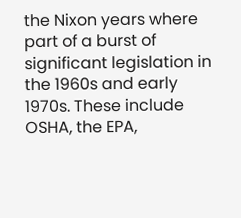the Nixon years where part of a burst of significant legislation in the 1960s and early 1970s. These include OSHA, the EPA,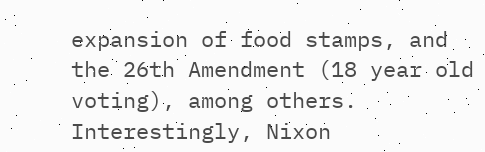expansion of food stamps, and the 26th Amendment (18 year old voting), among others. Interestingly, Nixon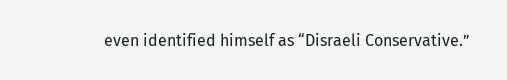even identified himself as “Disraeli Conservative.”